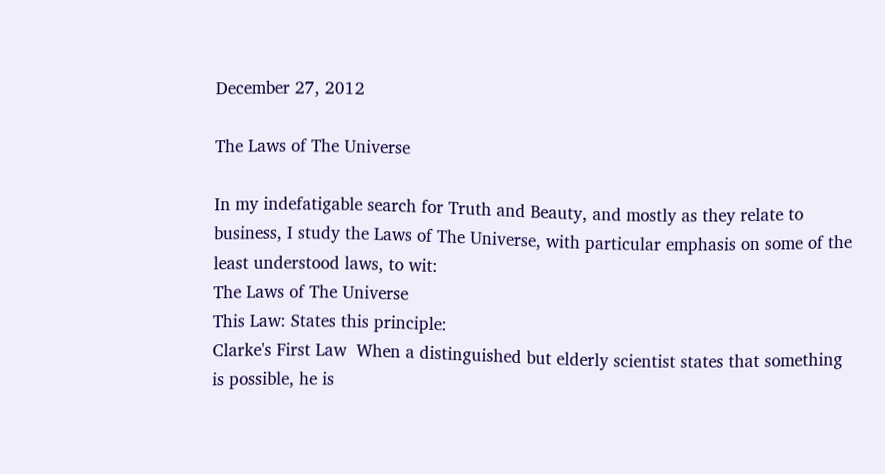December 27, 2012

The Laws of The Universe

In my indefatigable search for Truth and Beauty, and mostly as they relate to business, I study the Laws of The Universe, with particular emphasis on some of the least understood laws, to wit:
The Laws of The Universe
This Law: States this principle:
Clarke's First Law  When a distinguished but elderly scientist states that something is possible, he is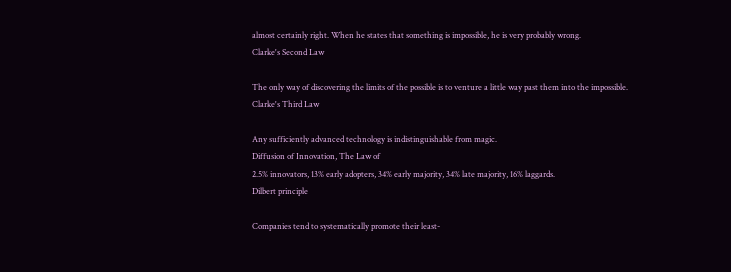almost certainly right. When he states that something is impossible, he is very probably wrong.
Clarke's Second Law

The only way of discovering the limits of the possible is to venture a little way past them into the impossible.
Clarke's Third Law

Any sufficiently advanced technology is indistinguishable from magic.
Diffusion of Innovation, The Law of
2.5% innovators, 13% early adopters, 34% early majority, 34% late majority, 16% laggards.
Dilbert principle

Companies tend to systematically promote their least-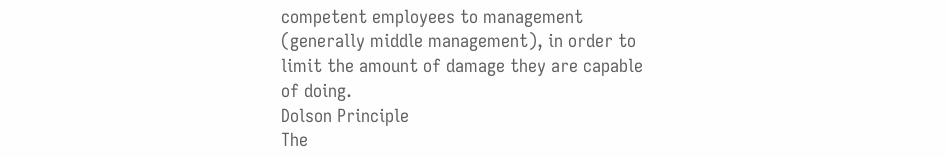competent employees to management (generally middle management), in order to limit the amount of damage they are capable of doing.
Dolson Principle
The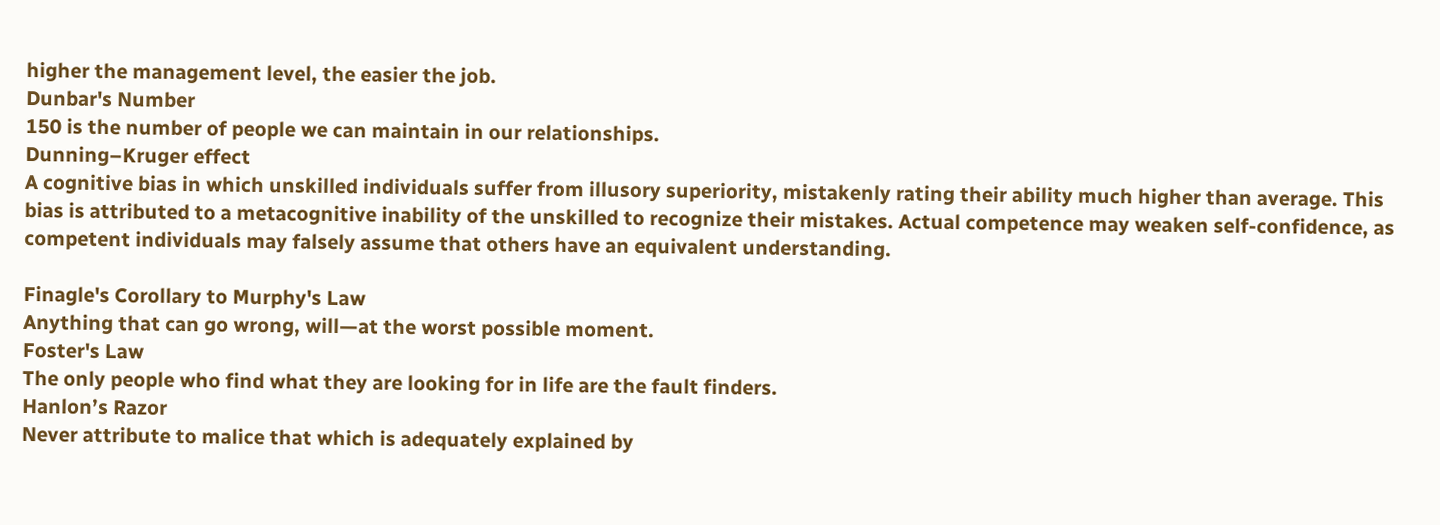higher the management level, the easier the job.
Dunbar's Number
150 is the number of people we can maintain in our relationships.
Dunning–Kruger effect
A cognitive bias in which unskilled individuals suffer from illusory superiority, mistakenly rating their ability much higher than average. This bias is attributed to a metacognitive inability of the unskilled to recognize their mistakes. Actual competence may weaken self-confidence, as competent individuals may falsely assume that others have an equivalent understanding.

Finagle's Corollary to Murphy's Law
Anything that can go wrong, will—at the worst possible moment.
Foster's Law
The only people who find what they are looking for in life are the fault finders.
Hanlon’s Razor
Never attribute to malice that which is adequately explained by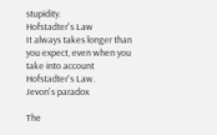stupidity.
Hofstadter's Law
It always takes longer than you expect, even when you take into account Hofstadter's Law.
Jevon's paradox

The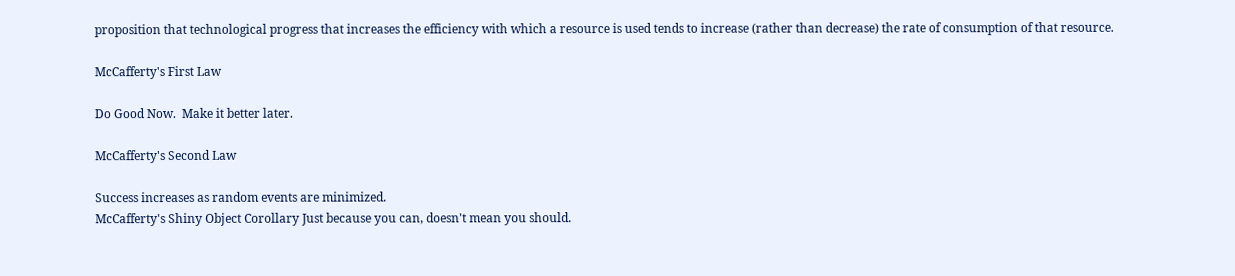proposition that technological progress that increases the efficiency with which a resource is used tends to increase (rather than decrease) the rate of consumption of that resource.

McCafferty's First Law

Do Good Now.  Make it better later.

McCafferty's Second Law

Success increases as random events are minimized.
McCafferty's Shiny Object Corollary Just because you can, doesn't mean you should.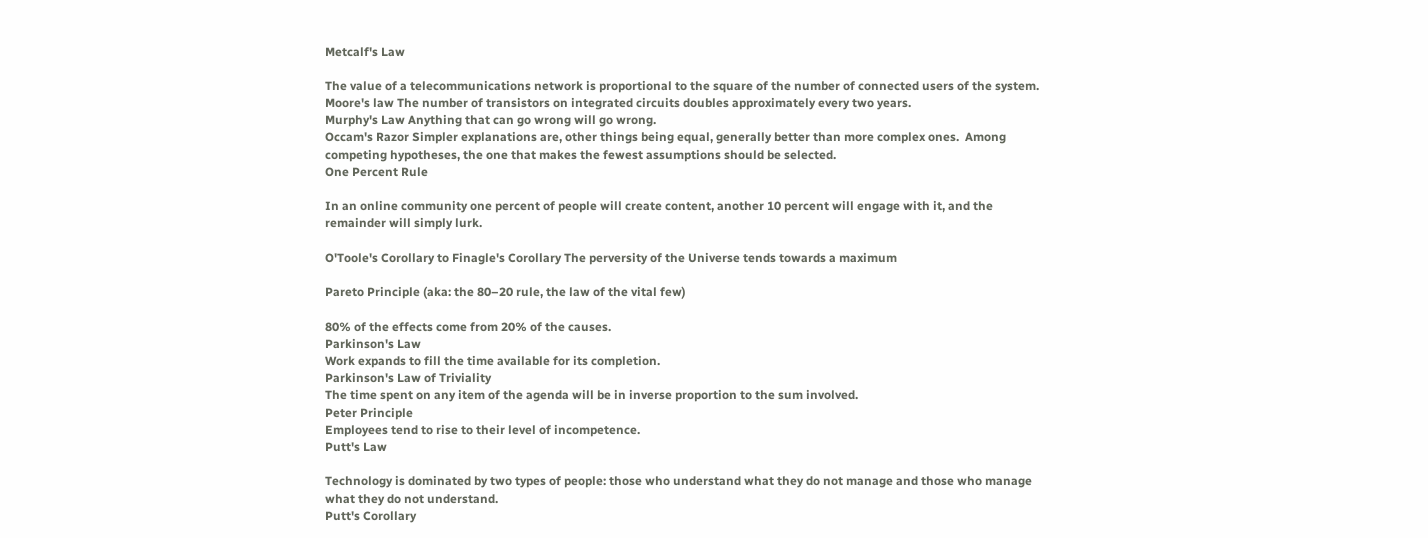Metcalf's Law

The value of a telecommunications network is proportional to the square of the number of connected users of the system.
Moore's law The number of transistors on integrated circuits doubles approximately every two years.
Murphy's Law Anything that can go wrong will go wrong.
Occam's Razor Simpler explanations are, other things being equal, generally better than more complex ones.  Among competing hypotheses, the one that makes the fewest assumptions should be selected.
One Percent Rule

In an online community one percent of people will create content, another 10 percent will engage with it, and the remainder will simply lurk.

O'Toole's Corollary to Finagle's Corollary The perversity of the Universe tends towards a maximum

Pareto Principle (aka: the 80–20 rule, the law of the vital few)

80% of the effects come from 20% of the causes.
Parkinson's Law
Work expands to fill the time available for its completion.
Parkinson's Law of Triviality
The time spent on any item of the agenda will be in inverse proportion to the sum involved.
Peter Principle
Employees tend to rise to their level of incompetence.
Putt's Law

Technology is dominated by two types of people: those who understand what they do not manage and those who manage what they do not understand.
Putt's Corollary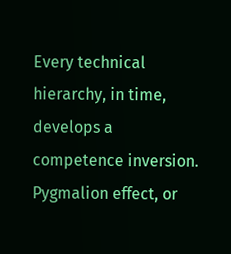Every technical hierarchy, in time, develops a competence inversion.
Pygmalion effect, or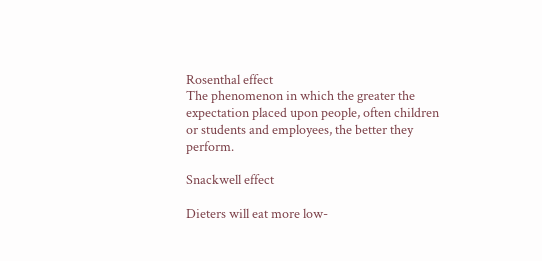Rosenthal effect
The phenomenon in which the greater the expectation placed upon people, often children or students and employees, the better they perform.

Snackwell effect

Dieters will eat more low-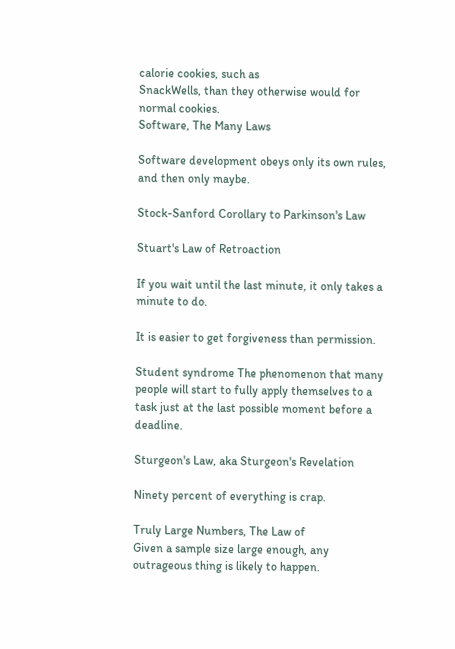calorie cookies, such as
SnackWells, than they otherwise would for normal cookies.
Software, The Many Laws

Software development obeys only its own rules, and then only maybe.

Stock-Sanford Corollary to Parkinson's Law

Stuart's Law of Retroaction

If you wait until the last minute, it only takes a minute to do.

It is easier to get forgiveness than permission.

Student syndrome The phenomenon that many people will start to fully apply themselves to a task just at the last possible moment before a deadline.

Sturgeon's Law, aka Sturgeon's Revelation

Ninety percent of everything is crap.

Truly Large Numbers, The Law of
Given a sample size large enough, any outrageous thing is likely to happen.